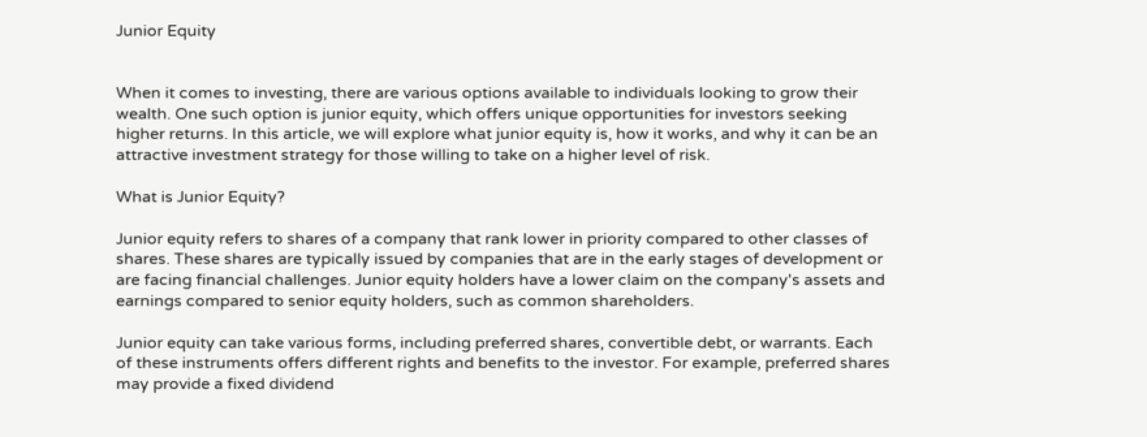Junior Equity


When it comes to investing, there are various options available to individuals looking to grow their wealth. One such option is junior equity, which offers unique opportunities for investors seeking higher returns. In this article, we will explore what junior equity is, how it works, and why it can be an attractive investment strategy for those willing to take on a higher level of risk.

What is Junior Equity?

Junior equity refers to shares of a company that rank lower in priority compared to other classes of shares. These shares are typically issued by companies that are in the early stages of development or are facing financial challenges. Junior equity holders have a lower claim on the company's assets and earnings compared to senior equity holders, such as common shareholders.

Junior equity can take various forms, including preferred shares, convertible debt, or warrants. Each of these instruments offers different rights and benefits to the investor. For example, preferred shares may provide a fixed dividend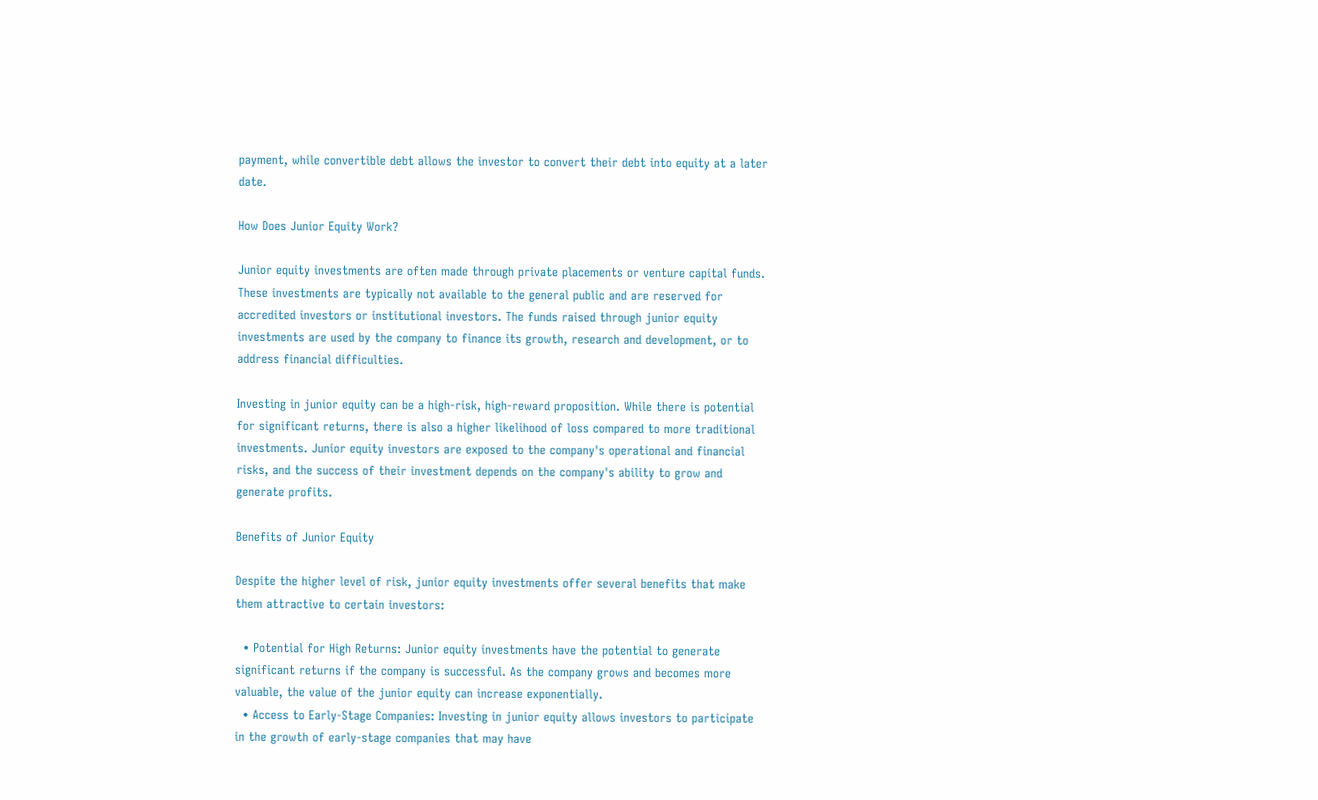payment, while convertible debt allows the investor to convert their debt into equity at a later date.

How Does Junior Equity Work?

Junior equity investments are often made through private placements or venture capital funds. These investments are typically not available to the general public and are reserved for accredited investors or institutional investors. The funds raised through junior equity investments are used by the company to finance its growth, research and development, or to address financial difficulties.

Investing in junior equity can be a high-risk, high-reward proposition. While there is potential for significant returns, there is also a higher likelihood of loss compared to more traditional investments. Junior equity investors are exposed to the company's operational and financial risks, and the success of their investment depends on the company's ability to grow and generate profits.

Benefits of Junior Equity

Despite the higher level of risk, junior equity investments offer several benefits that make them attractive to certain investors:

  • Potential for High Returns: Junior equity investments have the potential to generate significant returns if the company is successful. As the company grows and becomes more valuable, the value of the junior equity can increase exponentially.
  • Access to Early-Stage Companies: Investing in junior equity allows investors to participate in the growth of early-stage companies that may have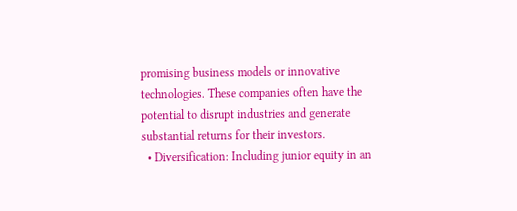promising business models or innovative technologies. These companies often have the potential to disrupt industries and generate substantial returns for their investors.
  • Diversification: Including junior equity in an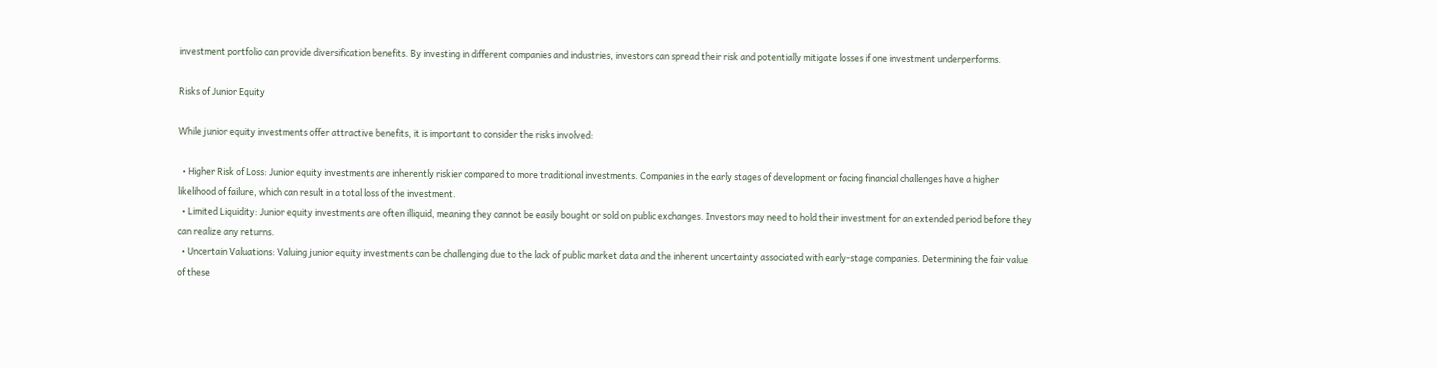investment portfolio can provide diversification benefits. By investing in different companies and industries, investors can spread their risk and potentially mitigate losses if one investment underperforms.

Risks of Junior Equity

While junior equity investments offer attractive benefits, it is important to consider the risks involved:

  • Higher Risk of Loss: Junior equity investments are inherently riskier compared to more traditional investments. Companies in the early stages of development or facing financial challenges have a higher likelihood of failure, which can result in a total loss of the investment.
  • Limited Liquidity: Junior equity investments are often illiquid, meaning they cannot be easily bought or sold on public exchanges. Investors may need to hold their investment for an extended period before they can realize any returns.
  • Uncertain Valuations: Valuing junior equity investments can be challenging due to the lack of public market data and the inherent uncertainty associated with early-stage companies. Determining the fair value of these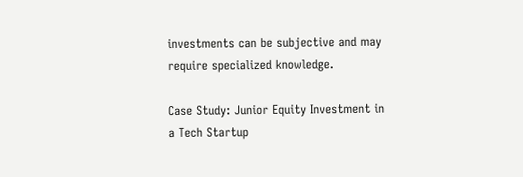investments can be subjective and may require specialized knowledge.

Case Study: Junior Equity Investment in a Tech Startup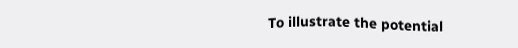To illustrate the potential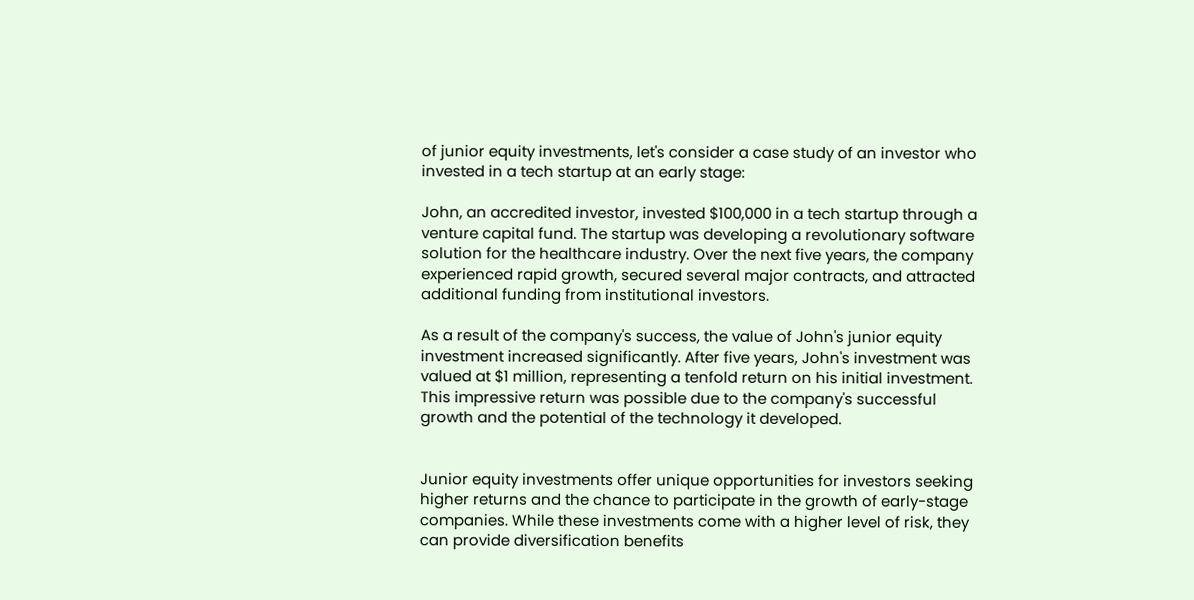of junior equity investments, let's consider a case study of an investor who invested in a tech startup at an early stage:

John, an accredited investor, invested $100,000 in a tech startup through a venture capital fund. The startup was developing a revolutionary software solution for the healthcare industry. Over the next five years, the company experienced rapid growth, secured several major contracts, and attracted additional funding from institutional investors.

As a result of the company's success, the value of John's junior equity investment increased significantly. After five years, John's investment was valued at $1 million, representing a tenfold return on his initial investment. This impressive return was possible due to the company's successful growth and the potential of the technology it developed.


Junior equity investments offer unique opportunities for investors seeking higher returns and the chance to participate in the growth of early-stage companies. While these investments come with a higher level of risk, they can provide diversification benefits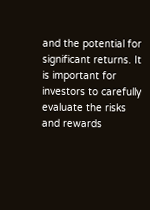and the potential for significant returns. It is important for investors to carefully evaluate the risks and rewards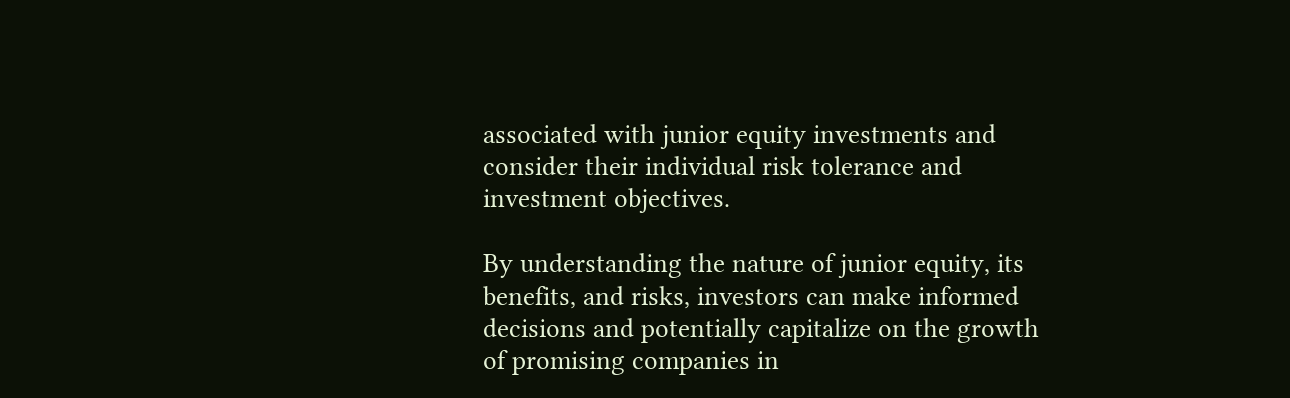associated with junior equity investments and consider their individual risk tolerance and investment objectives.

By understanding the nature of junior equity, its benefits, and risks, investors can make informed decisions and potentially capitalize on the growth of promising companies in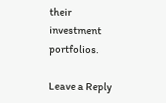their investment portfolios.

Leave a Reply